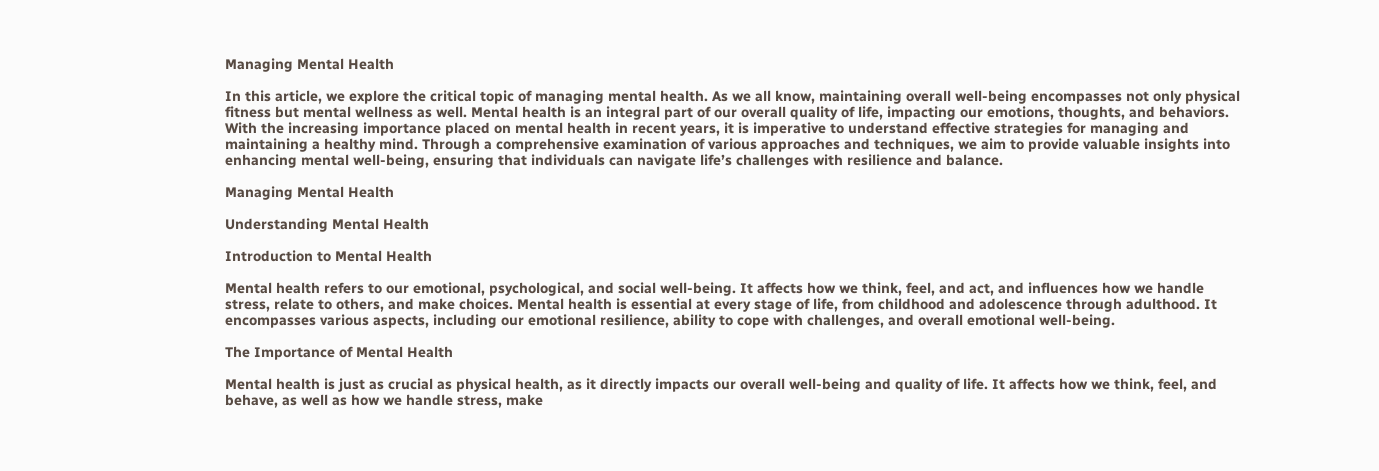Managing Mental Health

In this article, we explore the critical topic of managing mental health. As we all know, maintaining overall well-being encompasses not only physical fitness but mental wellness as well. Mental health is an integral part of our overall quality of life, impacting our emotions, thoughts, and behaviors. With the increasing importance placed on mental health in recent years, it is imperative to understand effective strategies for managing and maintaining a healthy mind. Through a comprehensive examination of various approaches and techniques, we aim to provide valuable insights into enhancing mental well-being, ensuring that individuals can navigate life’s challenges with resilience and balance.

Managing Mental Health

Understanding Mental Health

Introduction to Mental Health

Mental health refers to our emotional, psychological, and social well-being. It affects how we think, feel, and act, and influences how we handle stress, relate to others, and make choices. Mental health is essential at every stage of life, from childhood and adolescence through adulthood. It encompasses various aspects, including our emotional resilience, ability to cope with challenges, and overall emotional well-being.

The Importance of Mental Health

Mental health is just as crucial as physical health, as it directly impacts our overall well-being and quality of life. It affects how we think, feel, and behave, as well as how we handle stress, make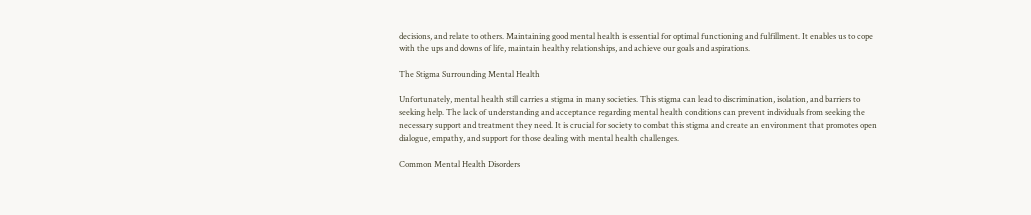decisions, and relate to others. Maintaining good mental health is essential for optimal functioning and fulfillment. It enables us to cope with the ups and downs of life, maintain healthy relationships, and achieve our goals and aspirations.

The Stigma Surrounding Mental Health

Unfortunately, mental health still carries a stigma in many societies. This stigma can lead to discrimination, isolation, and barriers to seeking help. The lack of understanding and acceptance regarding mental health conditions can prevent individuals from seeking the necessary support and treatment they need. It is crucial for society to combat this stigma and create an environment that promotes open dialogue, empathy, and support for those dealing with mental health challenges.

Common Mental Health Disorders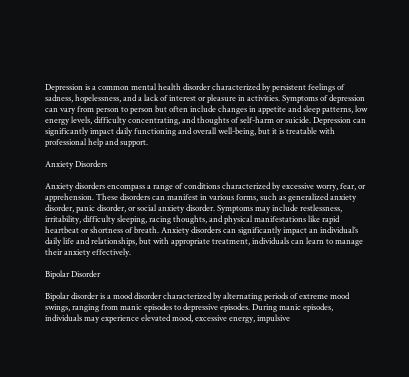Depression is a common mental health disorder characterized by persistent feelings of sadness, hopelessness, and a lack of interest or pleasure in activities. Symptoms of depression can vary from person to person but often include changes in appetite and sleep patterns, low energy levels, difficulty concentrating, and thoughts of self-harm or suicide. Depression can significantly impact daily functioning and overall well-being, but it is treatable with professional help and support.

Anxiety Disorders

Anxiety disorders encompass a range of conditions characterized by excessive worry, fear, or apprehension. These disorders can manifest in various forms, such as generalized anxiety disorder, panic disorder, or social anxiety disorder. Symptoms may include restlessness, irritability, difficulty sleeping, racing thoughts, and physical manifestations like rapid heartbeat or shortness of breath. Anxiety disorders can significantly impact an individual’s daily life and relationships, but with appropriate treatment, individuals can learn to manage their anxiety effectively.

Bipolar Disorder

Bipolar disorder is a mood disorder characterized by alternating periods of extreme mood swings, ranging from manic episodes to depressive episodes. During manic episodes, individuals may experience elevated mood, excessive energy, impulsive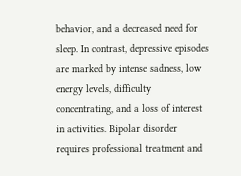behavior, and a decreased need for sleep. In contrast, depressive episodes are marked by intense sadness, low energy levels, difficulty concentrating, and a loss of interest in activities. Bipolar disorder requires professional treatment and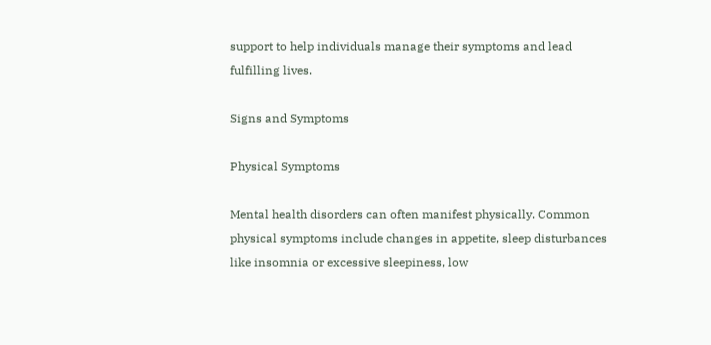support to help individuals manage their symptoms and lead fulfilling lives.

Signs and Symptoms

Physical Symptoms

Mental health disorders can often manifest physically. Common physical symptoms include changes in appetite, sleep disturbances like insomnia or excessive sleepiness, low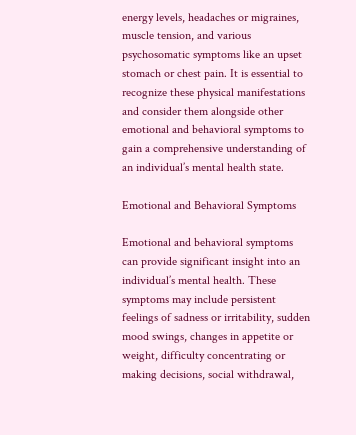energy levels, headaches or migraines, muscle tension, and various psychosomatic symptoms like an upset stomach or chest pain. It is essential to recognize these physical manifestations and consider them alongside other emotional and behavioral symptoms to gain a comprehensive understanding of an individual’s mental health state.

Emotional and Behavioral Symptoms

Emotional and behavioral symptoms can provide significant insight into an individual’s mental health. These symptoms may include persistent feelings of sadness or irritability, sudden mood swings, changes in appetite or weight, difficulty concentrating or making decisions, social withdrawal,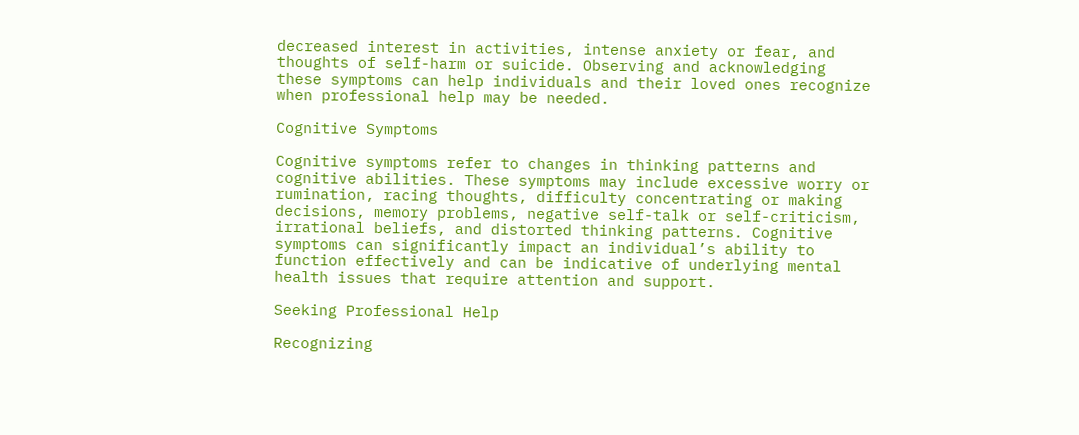decreased interest in activities, intense anxiety or fear, and thoughts of self-harm or suicide. Observing and acknowledging these symptoms can help individuals and their loved ones recognize when professional help may be needed.

Cognitive Symptoms

Cognitive symptoms refer to changes in thinking patterns and cognitive abilities. These symptoms may include excessive worry or rumination, racing thoughts, difficulty concentrating or making decisions, memory problems, negative self-talk or self-criticism, irrational beliefs, and distorted thinking patterns. Cognitive symptoms can significantly impact an individual’s ability to function effectively and can be indicative of underlying mental health issues that require attention and support.

Seeking Professional Help

Recognizing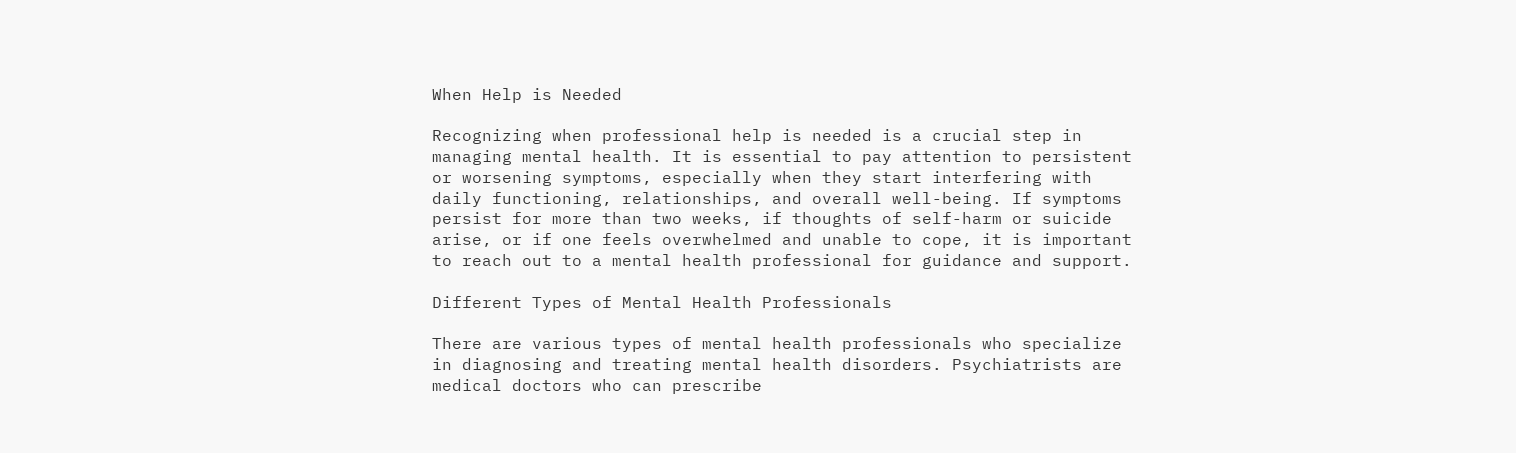When Help is Needed

Recognizing when professional help is needed is a crucial step in managing mental health. It is essential to pay attention to persistent or worsening symptoms, especially when they start interfering with daily functioning, relationships, and overall well-being. If symptoms persist for more than two weeks, if thoughts of self-harm or suicide arise, or if one feels overwhelmed and unable to cope, it is important to reach out to a mental health professional for guidance and support.

Different Types of Mental Health Professionals

There are various types of mental health professionals who specialize in diagnosing and treating mental health disorders. Psychiatrists are medical doctors who can prescribe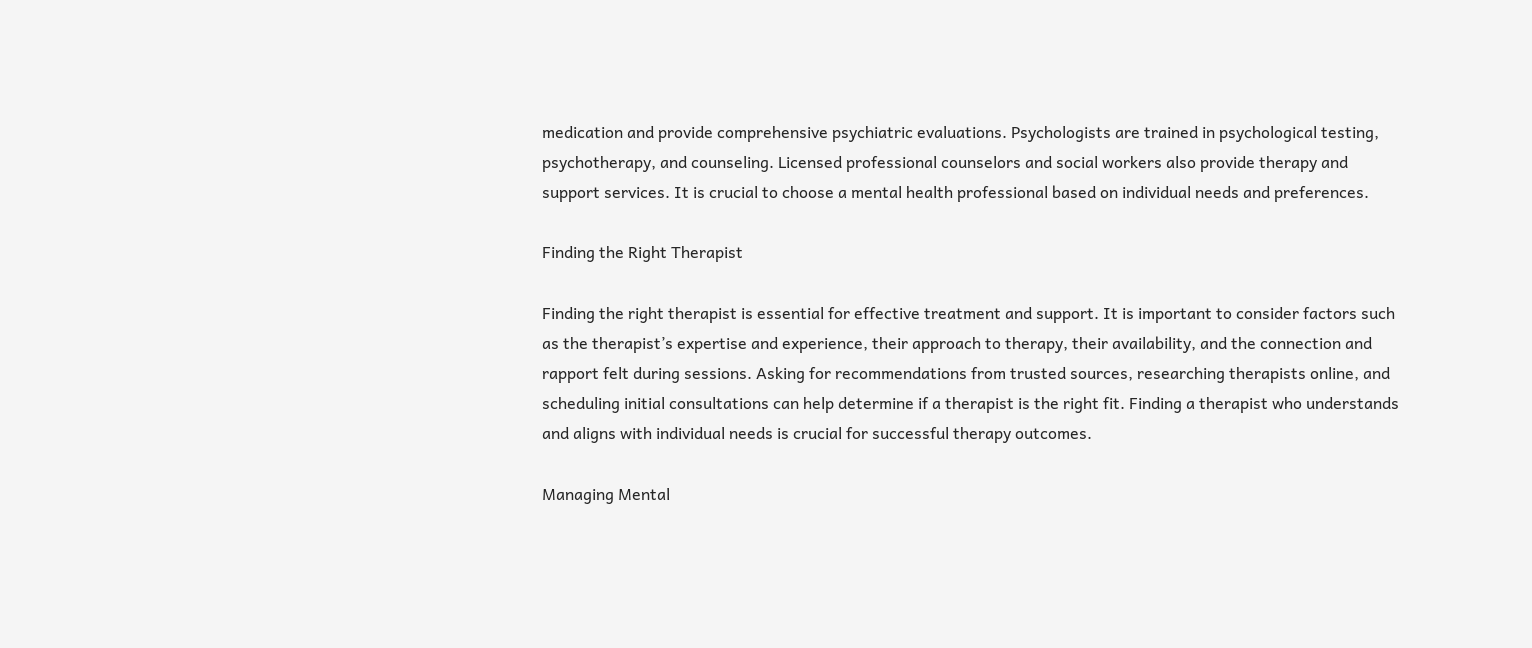medication and provide comprehensive psychiatric evaluations. Psychologists are trained in psychological testing, psychotherapy, and counseling. Licensed professional counselors and social workers also provide therapy and support services. It is crucial to choose a mental health professional based on individual needs and preferences.

Finding the Right Therapist

Finding the right therapist is essential for effective treatment and support. It is important to consider factors such as the therapist’s expertise and experience, their approach to therapy, their availability, and the connection and rapport felt during sessions. Asking for recommendations from trusted sources, researching therapists online, and scheduling initial consultations can help determine if a therapist is the right fit. Finding a therapist who understands and aligns with individual needs is crucial for successful therapy outcomes.

Managing Mental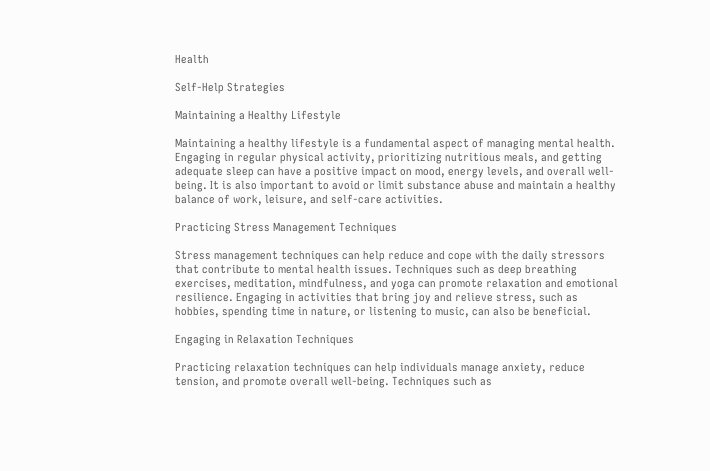Health

Self-Help Strategies

Maintaining a Healthy Lifestyle

Maintaining a healthy lifestyle is a fundamental aspect of managing mental health. Engaging in regular physical activity, prioritizing nutritious meals, and getting adequate sleep can have a positive impact on mood, energy levels, and overall well-being. It is also important to avoid or limit substance abuse and maintain a healthy balance of work, leisure, and self-care activities.

Practicing Stress Management Techniques

Stress management techniques can help reduce and cope with the daily stressors that contribute to mental health issues. Techniques such as deep breathing exercises, meditation, mindfulness, and yoga can promote relaxation and emotional resilience. Engaging in activities that bring joy and relieve stress, such as hobbies, spending time in nature, or listening to music, can also be beneficial.

Engaging in Relaxation Techniques

Practicing relaxation techniques can help individuals manage anxiety, reduce tension, and promote overall well-being. Techniques such as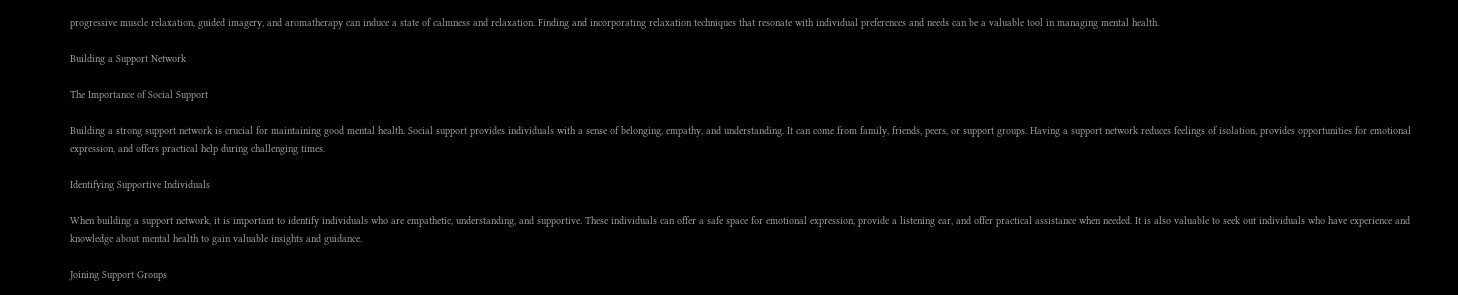progressive muscle relaxation, guided imagery, and aromatherapy can induce a state of calmness and relaxation. Finding and incorporating relaxation techniques that resonate with individual preferences and needs can be a valuable tool in managing mental health.

Building a Support Network

The Importance of Social Support

Building a strong support network is crucial for maintaining good mental health. Social support provides individuals with a sense of belonging, empathy, and understanding. It can come from family, friends, peers, or support groups. Having a support network reduces feelings of isolation, provides opportunities for emotional expression, and offers practical help during challenging times.

Identifying Supportive Individuals

When building a support network, it is important to identify individuals who are empathetic, understanding, and supportive. These individuals can offer a safe space for emotional expression, provide a listening ear, and offer practical assistance when needed. It is also valuable to seek out individuals who have experience and knowledge about mental health to gain valuable insights and guidance.

Joining Support Groups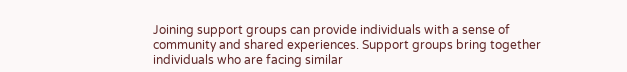Joining support groups can provide individuals with a sense of community and shared experiences. Support groups bring together individuals who are facing similar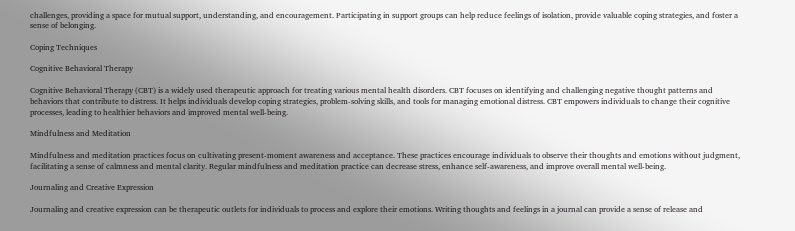challenges, providing a space for mutual support, understanding, and encouragement. Participating in support groups can help reduce feelings of isolation, provide valuable coping strategies, and foster a sense of belonging.

Coping Techniques

Cognitive Behavioral Therapy

Cognitive Behavioral Therapy (CBT) is a widely used therapeutic approach for treating various mental health disorders. CBT focuses on identifying and challenging negative thought patterns and behaviors that contribute to distress. It helps individuals develop coping strategies, problem-solving skills, and tools for managing emotional distress. CBT empowers individuals to change their cognitive processes, leading to healthier behaviors and improved mental well-being.

Mindfulness and Meditation

Mindfulness and meditation practices focus on cultivating present-moment awareness and acceptance. These practices encourage individuals to observe their thoughts and emotions without judgment, facilitating a sense of calmness and mental clarity. Regular mindfulness and meditation practice can decrease stress, enhance self-awareness, and improve overall mental well-being.

Journaling and Creative Expression

Journaling and creative expression can be therapeutic outlets for individuals to process and explore their emotions. Writing thoughts and feelings in a journal can provide a sense of release and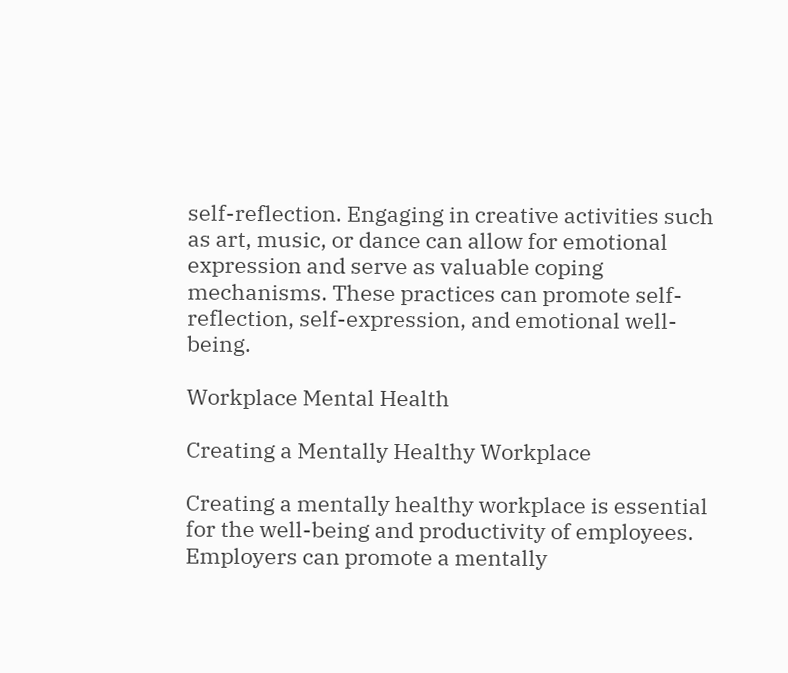self-reflection. Engaging in creative activities such as art, music, or dance can allow for emotional expression and serve as valuable coping mechanisms. These practices can promote self-reflection, self-expression, and emotional well-being.

Workplace Mental Health

Creating a Mentally Healthy Workplace

Creating a mentally healthy workplace is essential for the well-being and productivity of employees. Employers can promote a mentally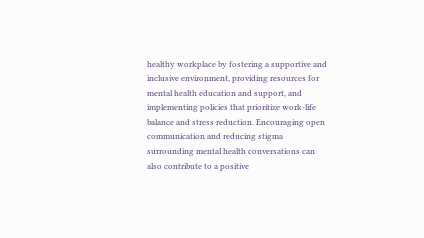healthy workplace by fostering a supportive and inclusive environment, providing resources for mental health education and support, and implementing policies that prioritize work-life balance and stress reduction. Encouraging open communication and reducing stigma surrounding mental health conversations can also contribute to a positive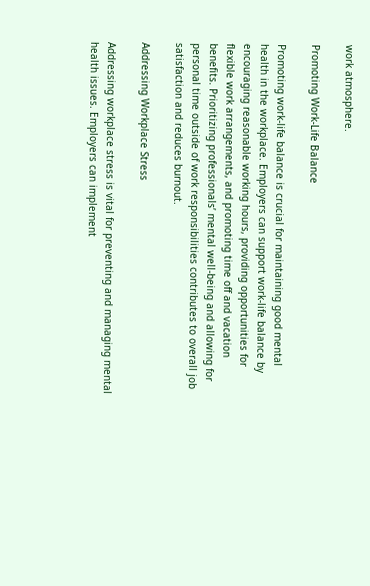work atmosphere.

Promoting Work-Life Balance

Promoting work-life balance is crucial for maintaining good mental health in the workplace. Employers can support work-life balance by encouraging reasonable working hours, providing opportunities for flexible work arrangements, and promoting time off and vacation benefits. Prioritizing professionals’ mental well-being and allowing for personal time outside of work responsibilities contributes to overall job satisfaction and reduces burnout.

Addressing Workplace Stress

Addressing workplace stress is vital for preventing and managing mental health issues. Employers can implement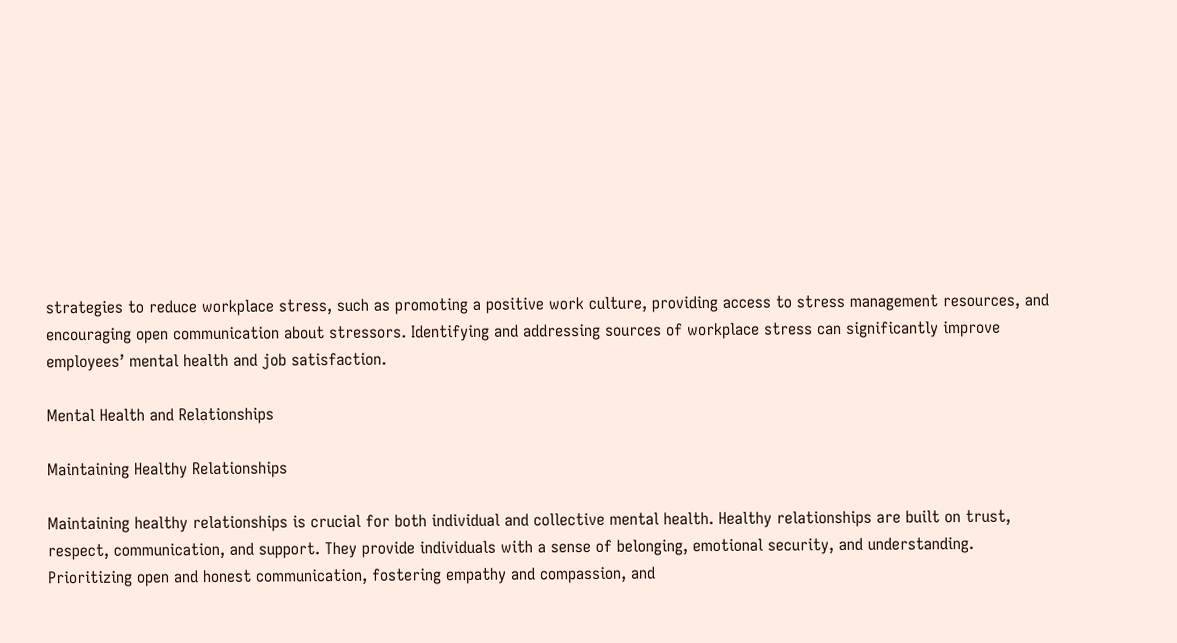strategies to reduce workplace stress, such as promoting a positive work culture, providing access to stress management resources, and encouraging open communication about stressors. Identifying and addressing sources of workplace stress can significantly improve employees’ mental health and job satisfaction.

Mental Health and Relationships

Maintaining Healthy Relationships

Maintaining healthy relationships is crucial for both individual and collective mental health. Healthy relationships are built on trust, respect, communication, and support. They provide individuals with a sense of belonging, emotional security, and understanding. Prioritizing open and honest communication, fostering empathy and compassion, and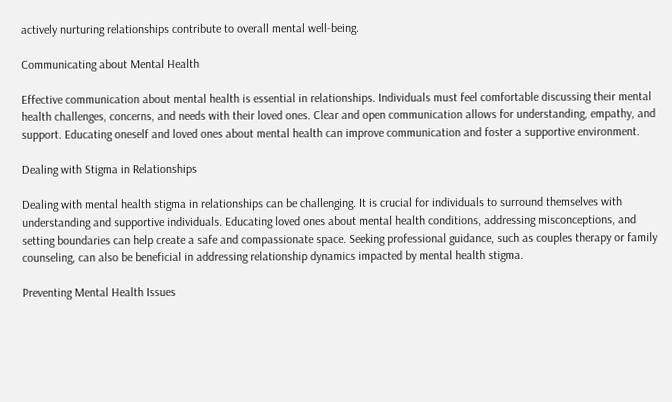actively nurturing relationships contribute to overall mental well-being.

Communicating about Mental Health

Effective communication about mental health is essential in relationships. Individuals must feel comfortable discussing their mental health challenges, concerns, and needs with their loved ones. Clear and open communication allows for understanding, empathy, and support. Educating oneself and loved ones about mental health can improve communication and foster a supportive environment.

Dealing with Stigma in Relationships

Dealing with mental health stigma in relationships can be challenging. It is crucial for individuals to surround themselves with understanding and supportive individuals. Educating loved ones about mental health conditions, addressing misconceptions, and setting boundaries can help create a safe and compassionate space. Seeking professional guidance, such as couples therapy or family counseling, can also be beneficial in addressing relationship dynamics impacted by mental health stigma.

Preventing Mental Health Issues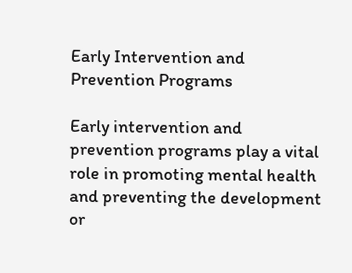Early Intervention and Prevention Programs

Early intervention and prevention programs play a vital role in promoting mental health and preventing the development or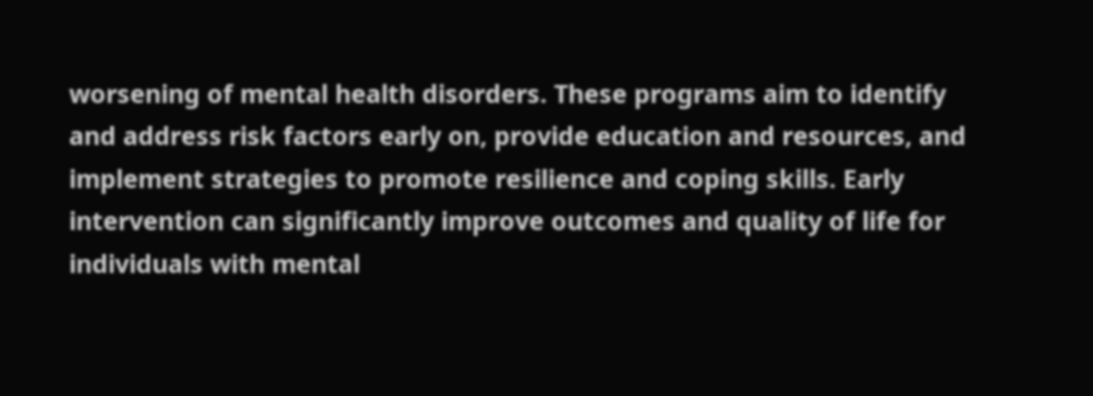worsening of mental health disorders. These programs aim to identify and address risk factors early on, provide education and resources, and implement strategies to promote resilience and coping skills. Early intervention can significantly improve outcomes and quality of life for individuals with mental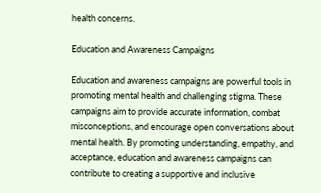health concerns.

Education and Awareness Campaigns

Education and awareness campaigns are powerful tools in promoting mental health and challenging stigma. These campaigns aim to provide accurate information, combat misconceptions, and encourage open conversations about mental health. By promoting understanding, empathy, and acceptance, education and awareness campaigns can contribute to creating a supportive and inclusive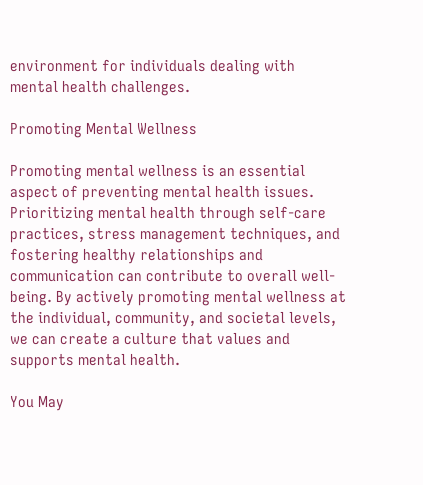environment for individuals dealing with mental health challenges.

Promoting Mental Wellness

Promoting mental wellness is an essential aspect of preventing mental health issues. Prioritizing mental health through self-care practices, stress management techniques, and fostering healthy relationships and communication can contribute to overall well-being. By actively promoting mental wellness at the individual, community, and societal levels, we can create a culture that values and supports mental health.

You May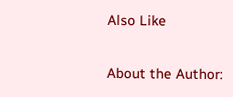Also Like

About the Author: